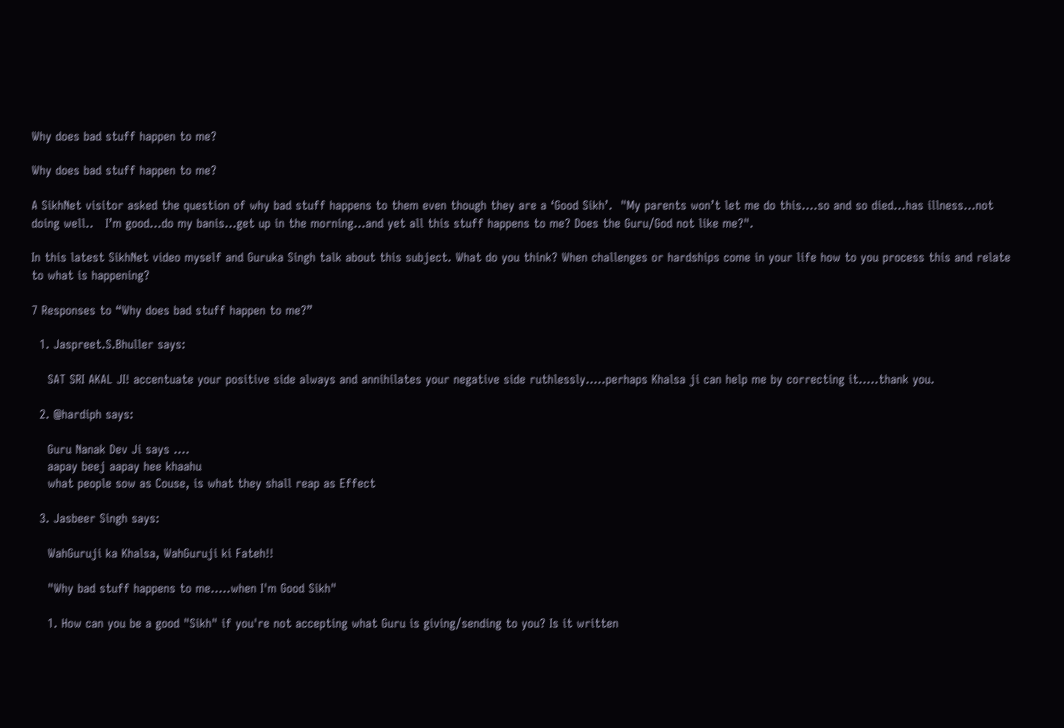Why does bad stuff happen to me?

Why does bad stuff happen to me?

A SikhNet visitor asked the question of why bad stuff happens to them even though they are a ‘Good Sikh’.  "My parents won’t let me do this….so and so died…has illness…not doing well..   I’m good…do my banis…get up in the morning…and yet all this stuff happens to me? Does the Guru/God not like me?".

In this latest SikhNet video myself and Guruka Singh talk about this subject. What do you think? When challenges or hardships come in your life how to you process this and relate to what is happening?

7 Responses to “Why does bad stuff happen to me?”

  1. Jaspreet.S.Bhuller says:

    SAT SRI AKAL JI! accentuate your positive side always and annihilates your negative side ruthlessly…..perhaps Khalsa ji can help me by correcting it…..thank you.

  2. @hardiph says:

    Guru Nanak Dev Ji says ….
    aapay beej aapay hee khaahu
    what people sow as Couse, is what they shall reap as Effect

  3. Jasbeer Singh says:

    WahGuruji ka Khalsa, WahGuruji ki Fateh!!

    "Why bad stuff happens to me…..when I'm Good Sikh"

    1. How can you be a good "Sikh" if you're not accepting what Guru is giving/sending to you? Is it written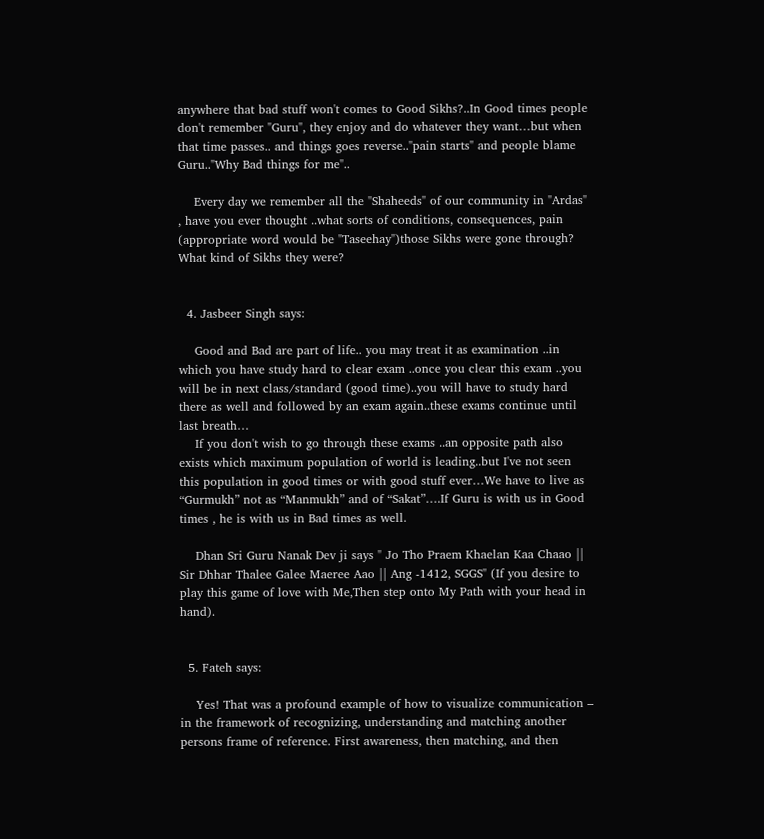anywhere that bad stuff won't comes to Good Sikhs?..In Good times people don't remember "Guru", they enjoy and do whatever they want…but when that time passes.. and things goes reverse.."pain starts" and people blame Guru.."Why Bad things for me"..

    Every day we remember all the "Shaheeds" of our community in "Ardas" , have you ever thought ..what sorts of conditions, consequences, pain (appropriate word would be "Taseehay")those Sikhs were gone through? What kind of Sikhs they were?


  4. Jasbeer Singh says:

    Good and Bad are part of life.. you may treat it as examination ..in which you have study hard to clear exam ..once you clear this exam ..you will be in next class/standard (good time)..you will have to study hard there as well and followed by an exam again..these exams continue until last breath…
    If you don't wish to go through these exams ..an opposite path also exists which maximum population of world is leading..but I've not seen this population in good times or with good stuff ever…We have to live as “Gurmukh” not as “Manmukh” and of “Sakat”….If Guru is with us in Good times , he is with us in Bad times as well.

    Dhan Sri Guru Nanak Dev ji says " Jo Tho Praem Khaelan Kaa Chaao || Sir Dhhar Thalee Galee Maeree Aao || Ang -1412, SGGS" (If you desire to play this game of love with Me,Then step onto My Path with your head in hand).


  5. Fateh says:

    Yes! That was a profound example of how to visualize communication – in the framework of recognizing, understanding and matching another persons frame of reference. First awareness, then matching, and then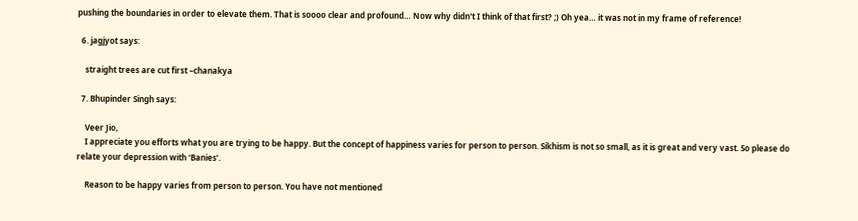pushing the boundaries in order to elevate them. That is soooo clear and profound… Now why didn't I think of that first? ;) Oh yea… it was not in my frame of reference!

  6. jagjyot says:

    straight trees are cut first –chanakya

  7. Bhupinder Singh says:

    Veer Jio,
    I appreciate you efforts what you are trying to be happy. But the concept of happiness varies for person to person. Sikhism is not so small, as it is great and very vast. So please do relate your depression with ‘Banies’.

    Reason to be happy varies from person to person. You have not mentioned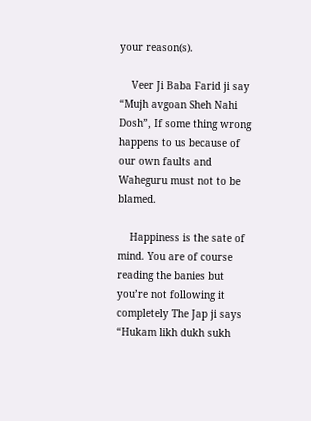your reason(s).

    Veer Ji Baba Farid ji say “Mujh avgoan Sheh Nahi Dosh”, If some thing wrong happens to us because of our own faults and Waheguru must not to be blamed.

    Happiness is the sate of mind. You are of course reading the banies but you’re not following it completely The Jap ji says “Hukam likh dukh sukh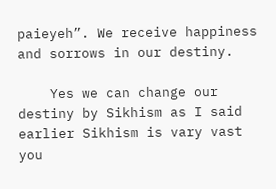paieyeh”. We receive happiness and sorrows in our destiny.

    Yes we can change our destiny by Sikhism as I said earlier Sikhism is vary vast you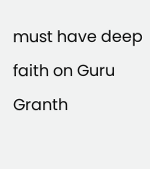must have deep faith on Guru Granth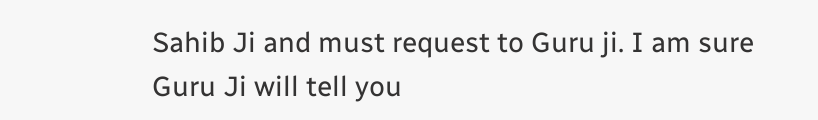Sahib Ji and must request to Guru ji. I am sure Guru Ji will tell you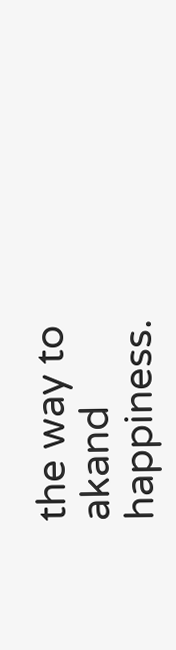the way to akand happiness.